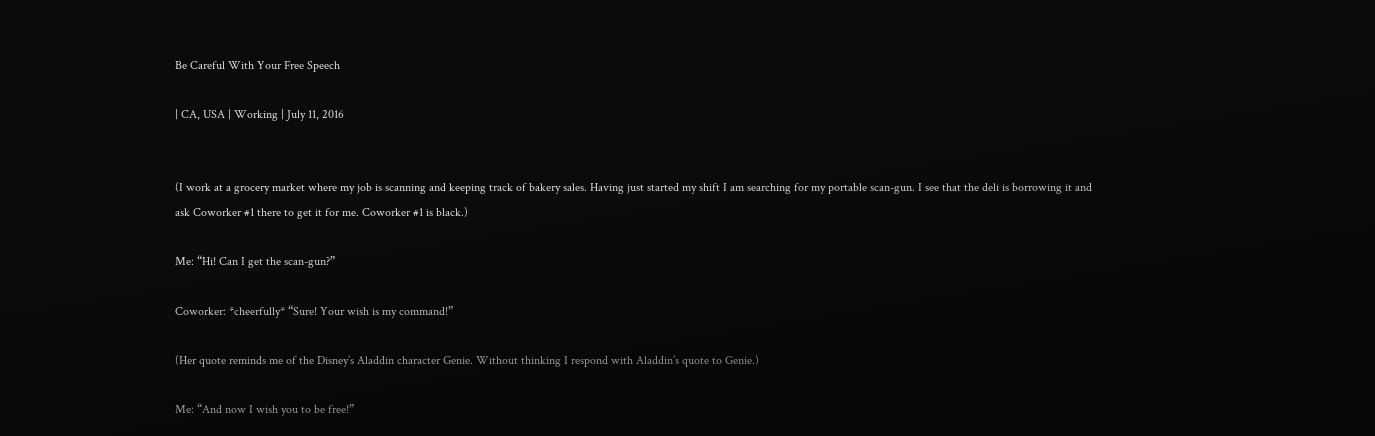Be Careful With Your Free Speech

| CA, USA | Working | July 11, 2016


(I work at a grocery market where my job is scanning and keeping track of bakery sales. Having just started my shift I am searching for my portable scan-gun. I see that the deli is borrowing it and ask Coworker #1 there to get it for me. Coworker #1 is black.)

Me: “Hi! Can I get the scan-gun?”

Coworker: *cheerfully* “Sure! Your wish is my command!”

(Her quote reminds me of the Disney’s Aladdin character Genie. Without thinking I respond with Aladdin’s quote to Genie.)

Me: “And now I wish you to be free!”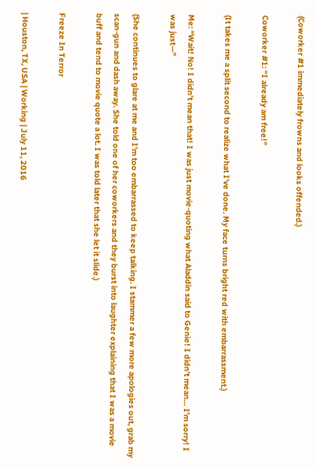(Coworker #1 immediately frowns and looks offended.)

Coworker #1: “I already am free!”

(It takes me a split second to realize what I’ve done. My face turns bright red with embarrassment.)

Me: “Wait! No! I didn’t mean that! I was just movie-quoting what Aladdin said to Genie! I didn’t mean… I’m sorry! I was just—”

(She continues to glare at me and I’m too embarrassed to keep talking. I stammer a few more apologies out, grab my scan-gun and dash away. She told one of her coworkers and they burst into laughter explaining that I was a movie buff and tend to movie quote a lot. I was told later that she let it slide.)

Freeze In Terror

| Houston, TX, USA | Working | July 11, 2016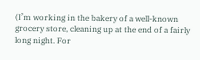(I’m working in the bakery of a well-known grocery store, cleaning up at the end of a fairly long night. For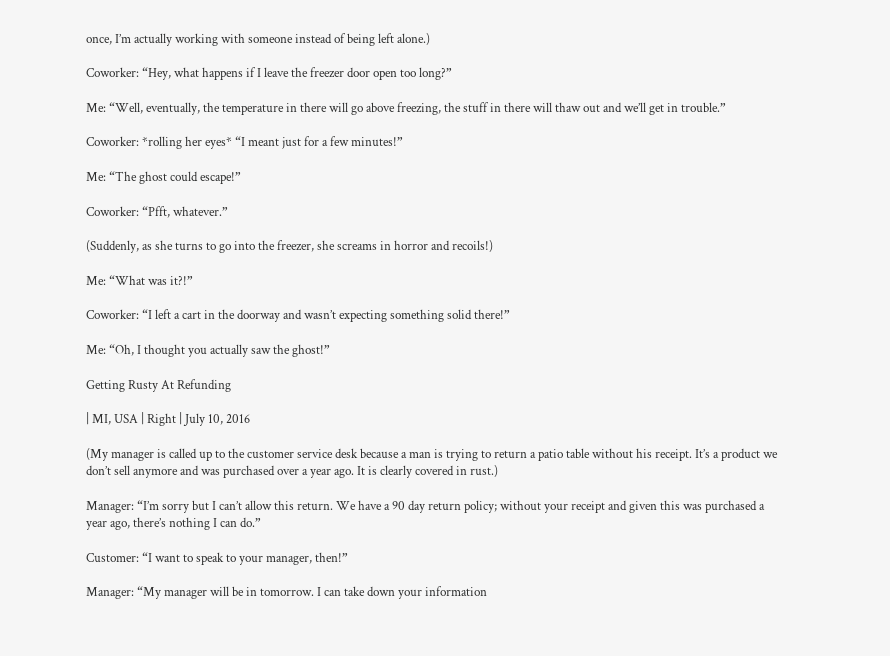once, I’m actually working with someone instead of being left alone.)

Coworker: “Hey, what happens if I leave the freezer door open too long?”

Me: “Well, eventually, the temperature in there will go above freezing, the stuff in there will thaw out and we’ll get in trouble.”

Coworker: *rolling her eyes* “I meant just for a few minutes!”

Me: “The ghost could escape!”

Coworker: “Pfft, whatever.”

(Suddenly, as she turns to go into the freezer, she screams in horror and recoils!)

Me: “What was it?!”

Coworker: “I left a cart in the doorway and wasn’t expecting something solid there!”

Me: “Oh, I thought you actually saw the ghost!”

Getting Rusty At Refunding

| MI, USA | Right | July 10, 2016

(My manager is called up to the customer service desk because a man is trying to return a patio table without his receipt. It’s a product we don’t sell anymore and was purchased over a year ago. It is clearly covered in rust.)

Manager: “I’m sorry but I can’t allow this return. We have a 90 day return policy; without your receipt and given this was purchased a year ago, there’s nothing I can do.”

Customer: “I want to speak to your manager, then!”

Manager: “My manager will be in tomorrow. I can take down your information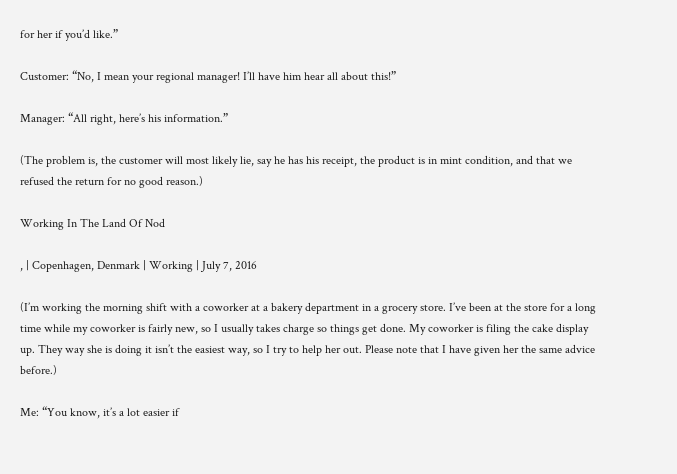for her if you’d like.”

Customer: “No, I mean your regional manager! I’ll have him hear all about this!”

Manager: “All right, here’s his information.”

(The problem is, the customer will most likely lie, say he has his receipt, the product is in mint condition, and that we refused the return for no good reason.)

Working In The Land Of Nod

, | Copenhagen, Denmark | Working | July 7, 2016

(I’m working the morning shift with a coworker at a bakery department in a grocery store. I’ve been at the store for a long time while my coworker is fairly new, so I usually takes charge so things get done. My coworker is filing the cake display up. They way she is doing it isn’t the easiest way, so I try to help her out. Please note that I have given her the same advice before.)

Me: “You know, it’s a lot easier if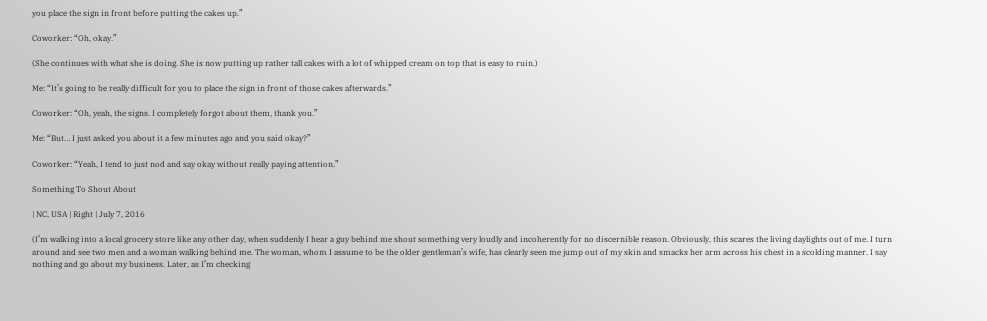you place the sign in front before putting the cakes up.”

Coworker: “Oh, okay.”

(She continues with what she is doing. She is now putting up rather tall cakes with a lot of whipped cream on top that is easy to ruin.)

Me: “It’s going to be really difficult for you to place the sign in front of those cakes afterwards.”

Coworker: “Oh, yeah, the signs. I completely forgot about them, thank you.”

Me: “But… I just asked you about it a few minutes ago and you said okay?”

Coworker: “Yeah, I tend to just nod and say okay without really paying attention.”

Something To Shout About

| NC, USA | Right | July 7, 2016

(I’m walking into a local grocery store like any other day, when suddenly I hear a guy behind me shout something very loudly and incoherently for no discernible reason. Obviously, this scares the living daylights out of me. I turn around and see two men and a woman walking behind me. The woman, whom I assume to be the older gentleman’s wife, has clearly seen me jump out of my skin and smacks her arm across his chest in a scolding manner. I say nothing and go about my business. Later, as I’m checking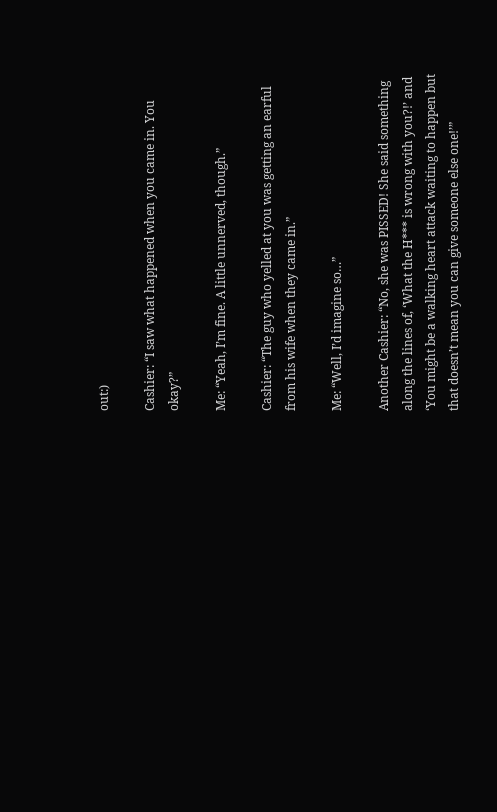out:)

Cashier: “I saw what happened when you came in. You okay?”

Me: “Yeah, I’m fine. A little unnerved, though.”

Cashier: “The guy who yelled at you was getting an earful from his wife when they came in.”

Me: “Well, I’d imagine so…”

Another Cashier: “No, she was PISSED! She said something along the lines of, ‘What the H*** is wrong with you?!’ and ‘You might be a walking heart attack waiting to happen but that doesn’t mean you can give someone else one!’”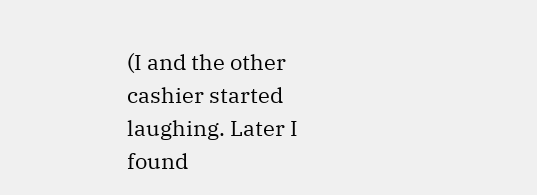(I and the other cashier started laughing. Later I found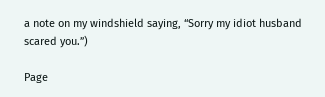a note on my windshield saying, “Sorry my idiot husband scared you.”)

Page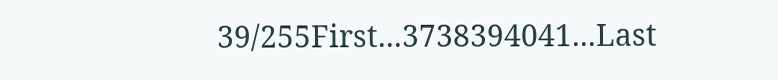39/255First...3738394041...Last